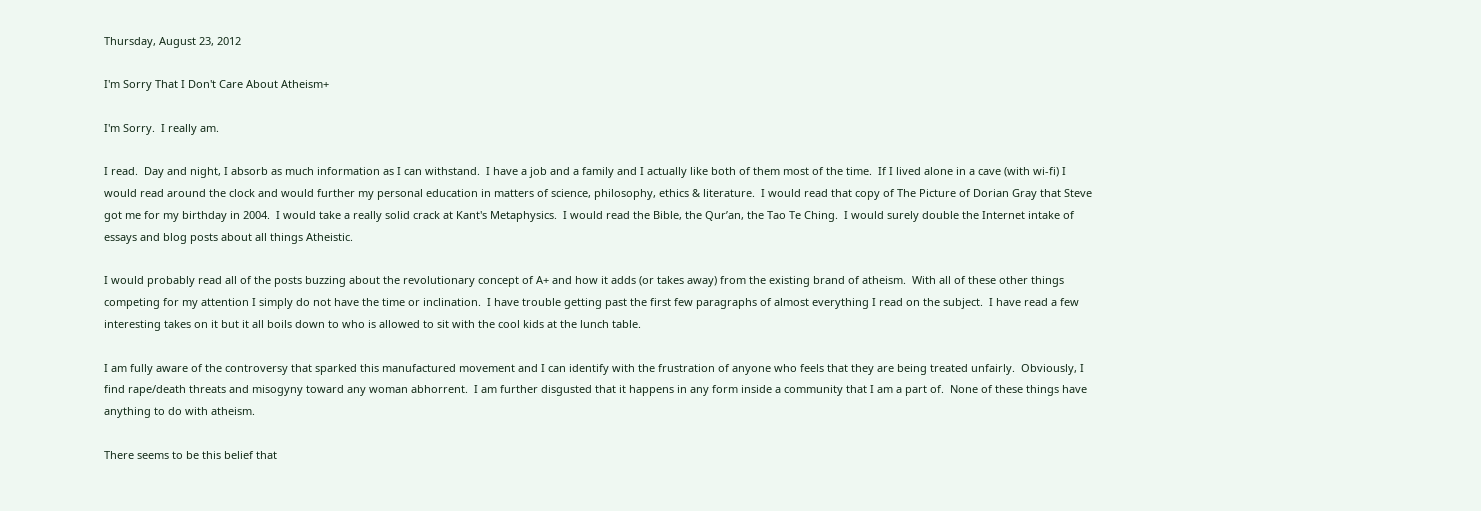Thursday, August 23, 2012

I'm Sorry That I Don't Care About Atheism+

I'm Sorry.  I really am.

I read.  Day and night, I absorb as much information as I can withstand.  I have a job and a family and I actually like both of them most of the time.  If I lived alone in a cave (with wi-fi) I would read around the clock and would further my personal education in matters of science, philosophy, ethics & literature.  I would read that copy of The Picture of Dorian Gray that Steve got me for my birthday in 2004.  I would take a really solid crack at Kant's Metaphysics.  I would read the Bible, the Qur’an, the Tao Te Ching.  I would surely double the Internet intake of essays and blog posts about all things Atheistic.

I would probably read all of the posts buzzing about the revolutionary concept of A+ and how it adds (or takes away) from the existing brand of atheism.  With all of these other things competing for my attention I simply do not have the time or inclination.  I have trouble getting past the first few paragraphs of almost everything I read on the subject.  I have read a few interesting takes on it but it all boils down to who is allowed to sit with the cool kids at the lunch table.

I am fully aware of the controversy that sparked this manufactured movement and I can identify with the frustration of anyone who feels that they are being treated unfairly.  Obviously, I find rape/death threats and misogyny toward any woman abhorrent.  I am further disgusted that it happens in any form inside a community that I am a part of.  None of these things have anything to do with atheism.

There seems to be this belief that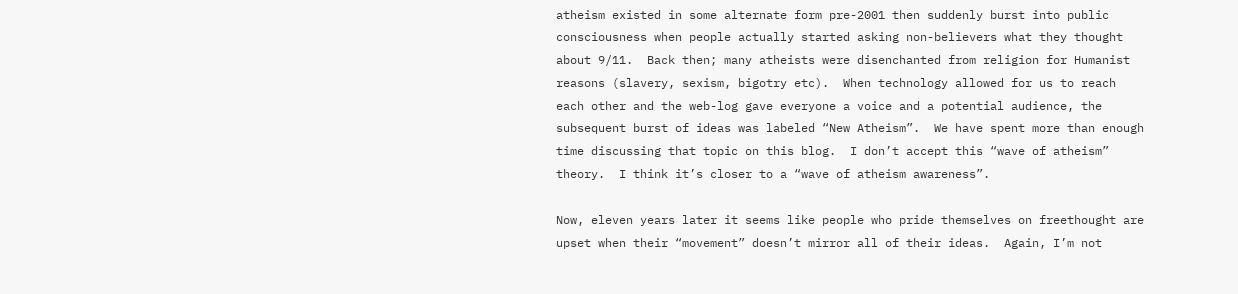atheism existed in some alternate form pre-2001 then suddenly burst into public consciousness when people actually started asking non-believers what they thought about 9/11.  Back then; many atheists were disenchanted from religion for Humanist reasons (slavery, sexism, bigotry etc).  When technology allowed for us to reach each other and the web-log gave everyone a voice and a potential audience, the subsequent burst of ideas was labeled “New Atheism”.  We have spent more than enough time discussing that topic on this blog.  I don’t accept this “wave of atheism” theory.  I think it’s closer to a “wave of atheism awareness”.

Now, eleven years later it seems like people who pride themselves on freethought are upset when their “movement” doesn’t mirror all of their ideas.  Again, I’m not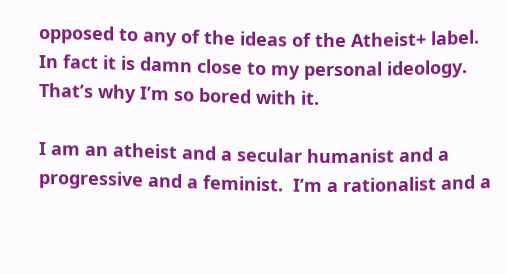opposed to any of the ideas of the Atheist+ label.  In fact it is damn close to my personal ideology. That’s why I’m so bored with it.

I am an atheist and a secular humanist and a progressive and a feminist.  I’m a rationalist and a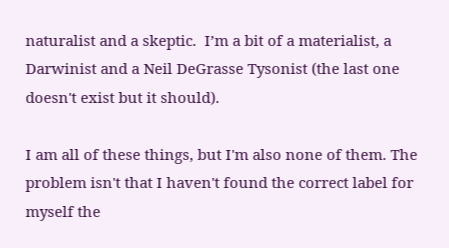naturalist and a skeptic.  I’m a bit of a materialist, a Darwinist and a Neil DeGrasse Tysonist (the last one doesn't exist but it should).

I am all of these things, but I'm also none of them. The problem isn't that I haven't found the correct label for myself the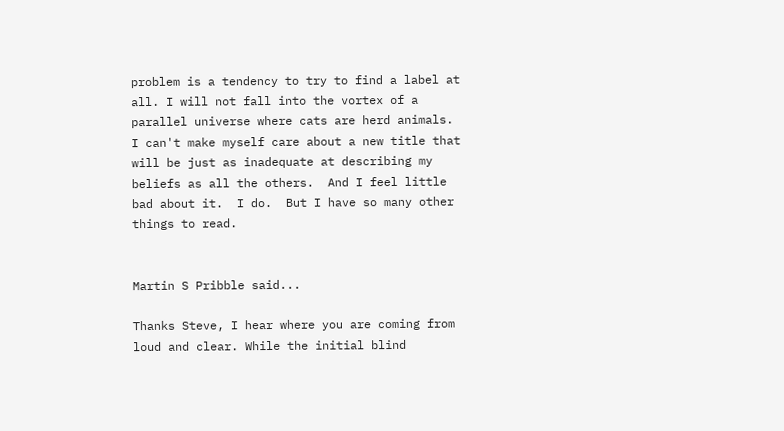problem is a tendency to try to find a label at all. I will not fall into the vortex of a parallel universe where cats are herd animals. I can't make myself care about a new title that will be just as inadequate at describing my beliefs as all the others.  And I feel little bad about it.  I do.  But I have so many other things to read.


Martin S Pribble said...

Thanks Steve, I hear where you are coming from loud and clear. While the initial blind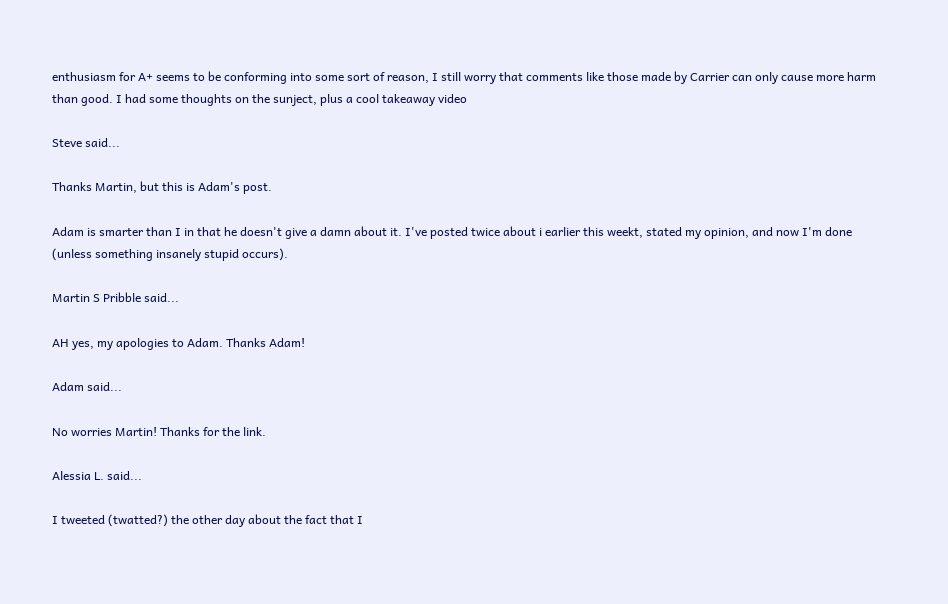enthusiasm for A+ seems to be conforming into some sort of reason, I still worry that comments like those made by Carrier can only cause more harm than good. I had some thoughts on the sunject, plus a cool takeaway video

Steve said...

Thanks Martin, but this is Adam's post.

Adam is smarter than I in that he doesn't give a damn about it. I've posted twice about i earlier this weekt, stated my opinion, and now I'm done (unless something insanely stupid occurs).

Martin S Pribble said...

AH yes, my apologies to Adam. Thanks Adam!

Adam said...

No worries Martin! Thanks for the link.

Alessia L. said...

I tweeted (twatted?) the other day about the fact that I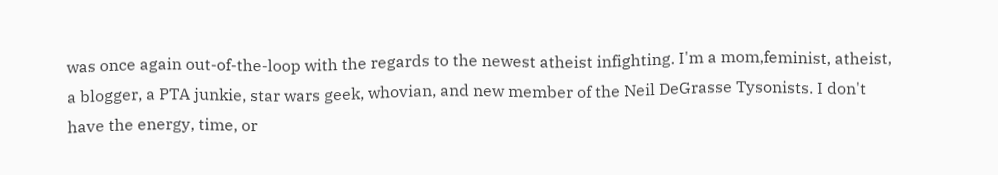was once again out-of-the-loop with the regards to the newest atheist infighting. I'm a mom,feminist, atheist, a blogger, a PTA junkie, star wars geek, whovian, and new member of the Neil DeGrasse Tysonists. I don't have the energy, time, or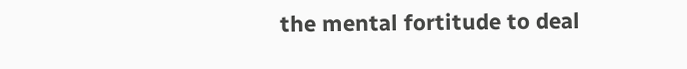the mental fortitude to deal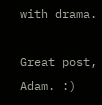with drama.

Great post, Adam. :)